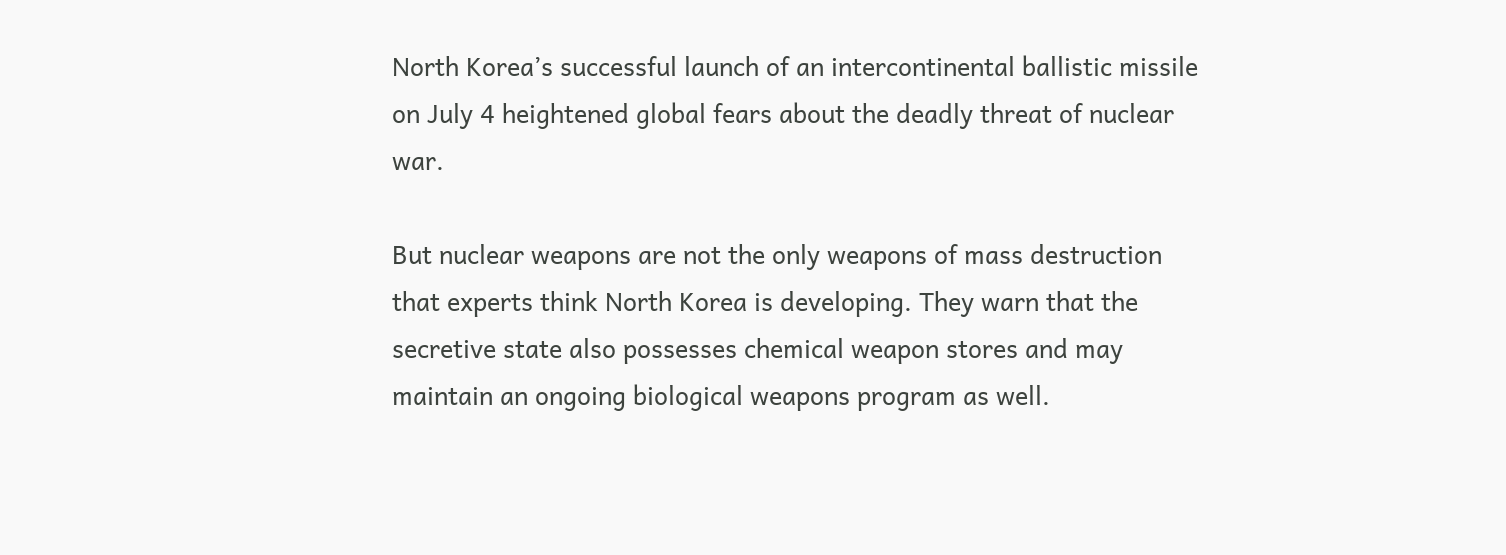North Korea’s successful launch of an intercontinental ballistic missile on July 4 heightened global fears about the deadly threat of nuclear war.

But nuclear weapons are not the only weapons of mass destruction that experts think North Korea is developing. They warn that the secretive state also possesses chemical weapon stores and may maintain an ongoing biological weapons program as well.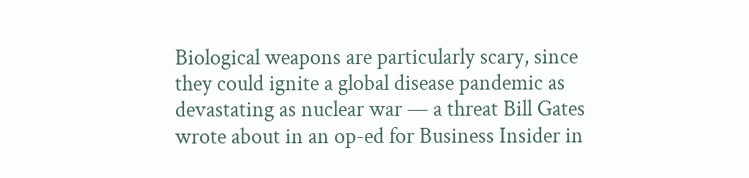Biological weapons are particularly scary, since they could ignite a global disease pandemic as devastating as nuclear war — a threat Bill Gates wrote about in an op-ed for Business Insider in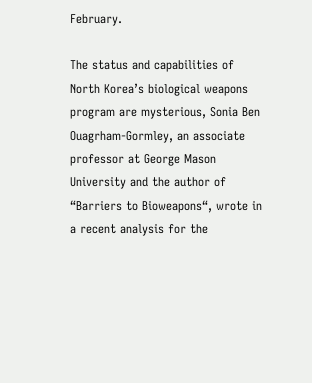February.

The status and capabilities of North Korea’s biological weapons program are mysterious, Sonia Ben Ouagrham-Gormley, an associate professor at George Mason University and the author of “Barriers to Bioweapons“, wrote in a recent analysis for the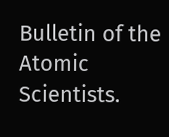Bulletin of the Atomic Scientists.